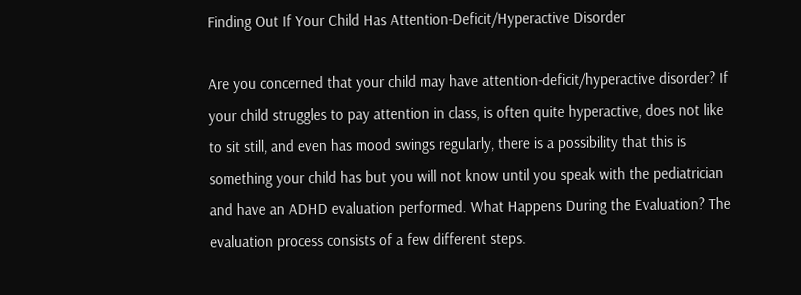Finding Out If Your Child Has Attention-Deficit/Hyperactive Disorder

Are you concerned that your child may have attention-deficit/hyperactive disorder? If your child struggles to pay attention in class, is often quite hyperactive, does not like to sit still, and even has mood swings regularly, there is a possibility that this is something your child has but you will not know until you speak with the pediatrician and have an ADHD evaluation performed. What Happens During the Evaluation? The evaluation process consists of a few different steps.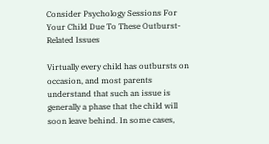Consider Psychology Sessions For Your Child Due To These Outburst-Related Issues

Virtually every child has outbursts on occasion, and most parents understand that such an issue is generally a phase that the child will soon leave behind. In some cases,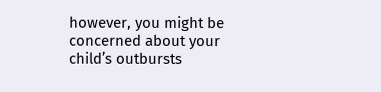however, you might be concerned about your child’s outbursts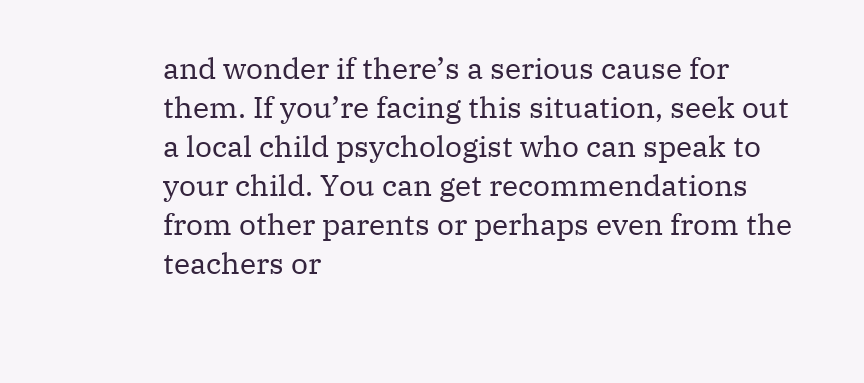and wonder if there’s a serious cause for them. If you’re facing this situation, seek out a local child psychologist who can speak to your child. You can get recommendations from other parents or perhaps even from the teachers or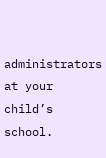administrators at your child’s school.